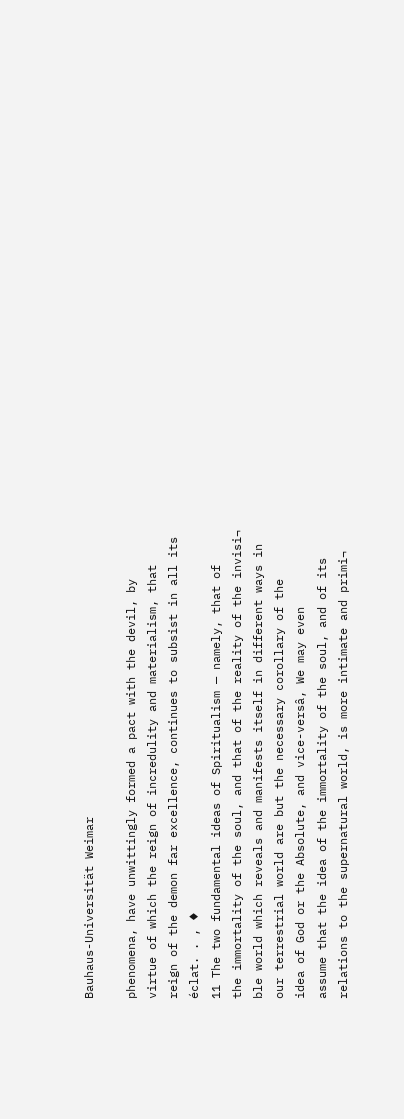Bauhaus-Universität Weimar

phenomena, have unwittingly formed a pact with the devil, by
virtue of which the reign of incredulity and materialism, that
reign of the demon far excellence, continues to subsist in all its
éclat. . , ♦
11 The two fundamental ideas of Spiritualism — namely, that of
the immortality of the soul, and that of the reality of the invisi¬
ble world which reveals and manifests itself in different ways in
our terrestrial world are but the necessary corollary of the
idea of God or the Absolute, and vice-versâ, We may even
assume that the idea of the immortality of the soul, and of its
relations to the supernatural world, is more intimate and primi¬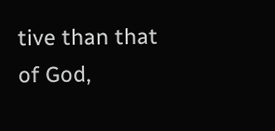tive than that of God,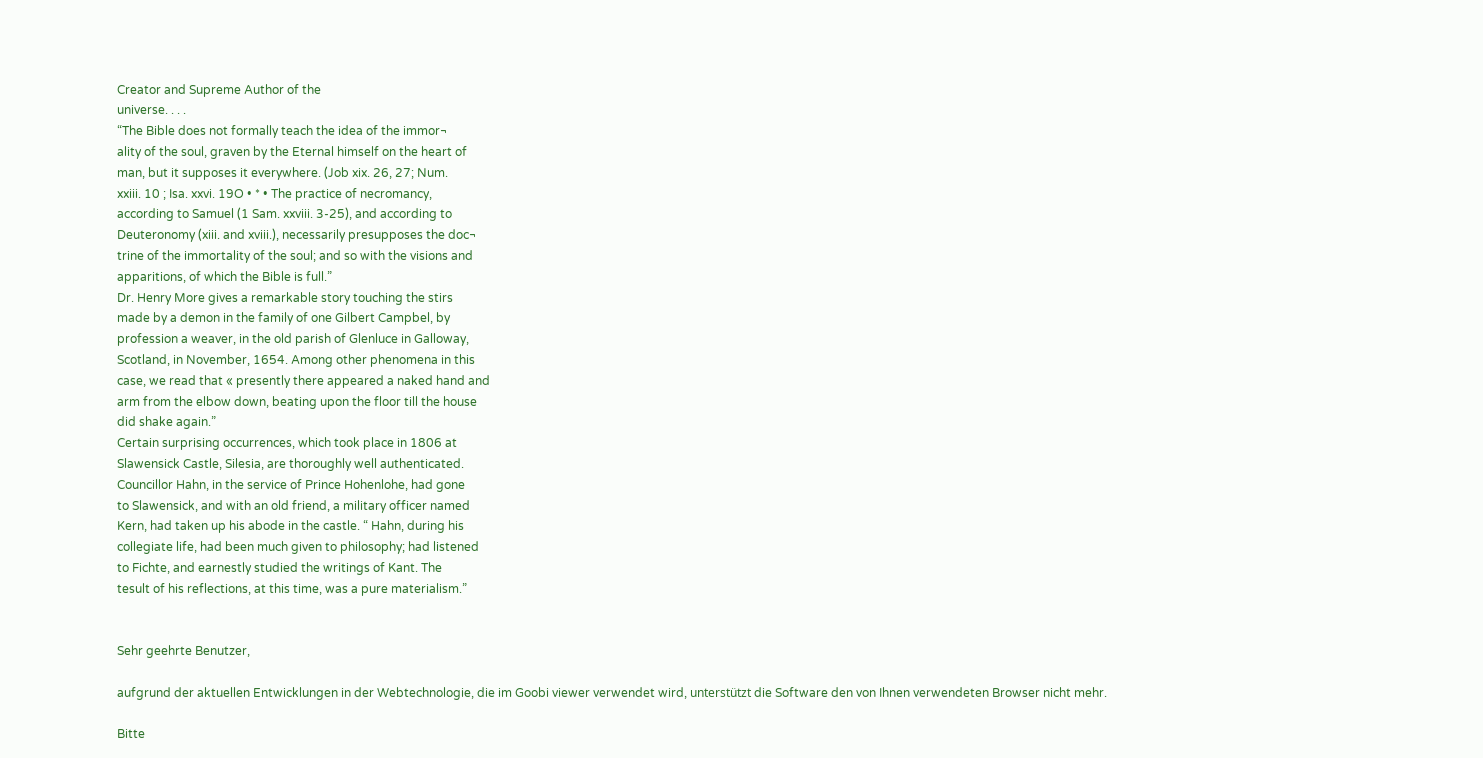Creator and Supreme Author of the
universe. . . .
“The Bible does not formally teach the idea of the immor¬
ality of the soul, graven by the Eternal himself on the heart of
man, but it supposes it everywhere. (Job xix. 26, 27; Num.
xxiii. 10 ; Isa. xxvi. 19O • * • The practice of necromancy,
according to Samuel (1 Sam. xxviii. 3-25), and according to
Deuteronomy (xiii. and xviii.), necessarily presupposes the doc¬
trine of the immortality of the soul; and so with the visions and
apparitions, of which the Bible is full.”
Dr. Henry More gives a remarkable story touching the stirs
made by a demon in the family of one Gilbert Campbel, by
profession a weaver, in the old parish of Glenluce in Galloway,
Scotland, in November, 1654. Among other phenomena in this
case, we read that « presently there appeared a naked hand and
arm from the elbow down, beating upon the floor till the house
did shake again.”
Certain surprising occurrences, which took place in 1806 at
Slawensick Castle, Silesia, are thoroughly well authenticated.
Councillor Hahn, in the service of Prince Hohenlohe, had gone
to Slawensick, and with an old friend, a military officer named
Kern, had taken up his abode in the castle. “ Hahn, during his
collegiate life, had been much given to philosophy; had listened
to Fichte, and earnestly studied the writings of Kant. The
tesult of his reflections, at this time, was a pure materialism.”


Sehr geehrte Benutzer,

aufgrund der aktuellen Entwicklungen in der Webtechnologie, die im Goobi viewer verwendet wird, unterstützt die Software den von Ihnen verwendeten Browser nicht mehr.

Bitte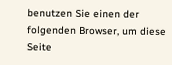benutzen Sie einen der folgenden Browser, um diese Seite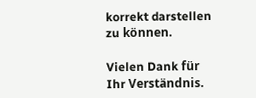korrekt darstellen zu können.

Vielen Dank für Ihr Verständnis.